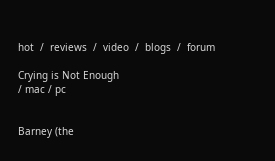hot  /  reviews  /  video  /  blogs  /  forum

Crying is Not Enough
/ mac / pc


Barney (the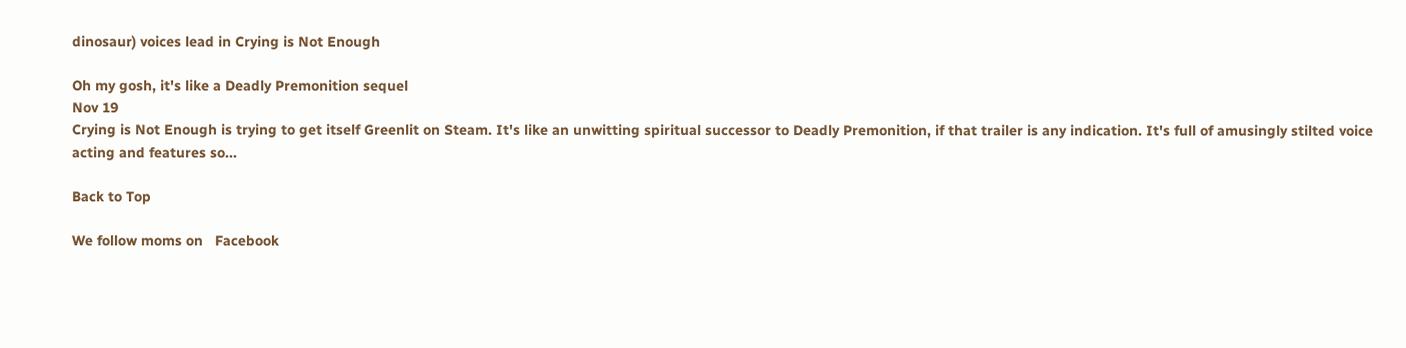dinosaur) voices lead in Crying is Not Enough

Oh my gosh, it's like a Deadly Premonition sequel
Nov 19
Crying is Not Enough is trying to get itself Greenlit on Steam. It's like an unwitting spiritual successor to Deadly Premonition, if that trailer is any indication. It's full of amusingly stilted voice acting and features so...

Back to Top

We follow moms on   Facebook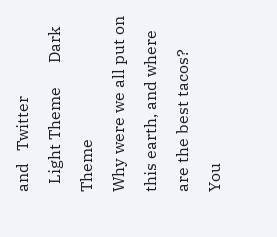and   Twitter
  Light Theme      Dark Theme
Why were we all put on this earth, and where are the best tacos?
You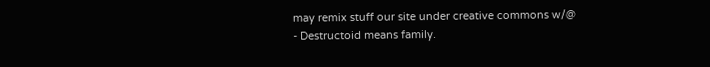may remix stuff our site under creative commons w/@
- Destructoid means family.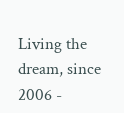Living the dream, since 2006 -